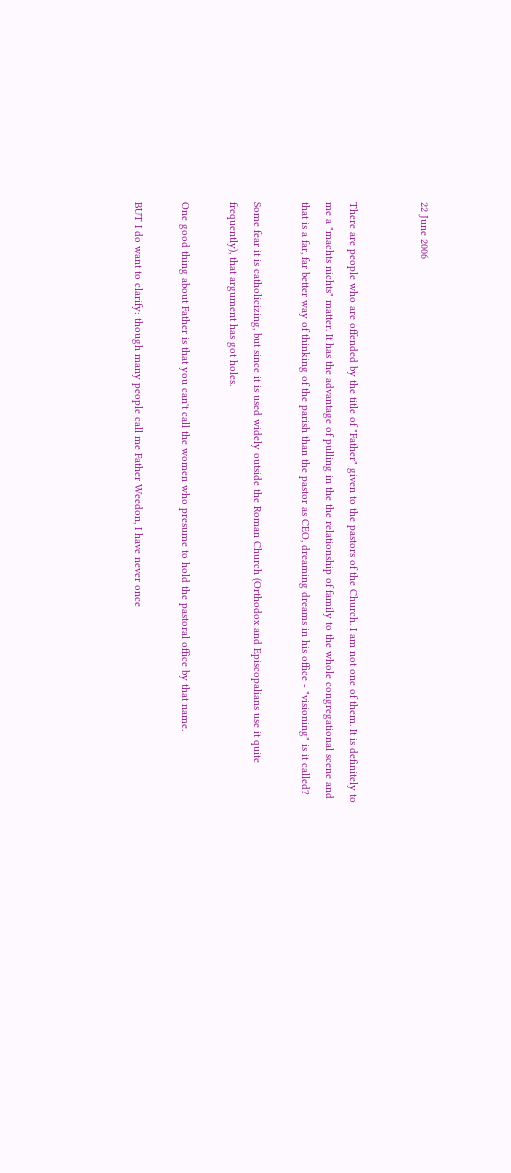22 June 2006


There are people who are offended by the title of "Father" given to the pastors of the Church. I am not one of them. It is definitely to me a "machts nichts" matter. It has the advantage of pulling in the the relationship of family to the whole congregational scene and that is a far, far better way of thinking of the parish than the pastor as CEO, dreaming dreams in his office - "visioning" is it called?

Some fear it is catholicizing, but since it is used widely outside the Roman Church (Orthodox and Episcopalians use it quite frequently), that argument has got holes.

One good thing about Father is that you can't call the women who presume to hold the pastoral office by that name.

BUT I do want to clarify: though many people call me Father Weedon, I have never once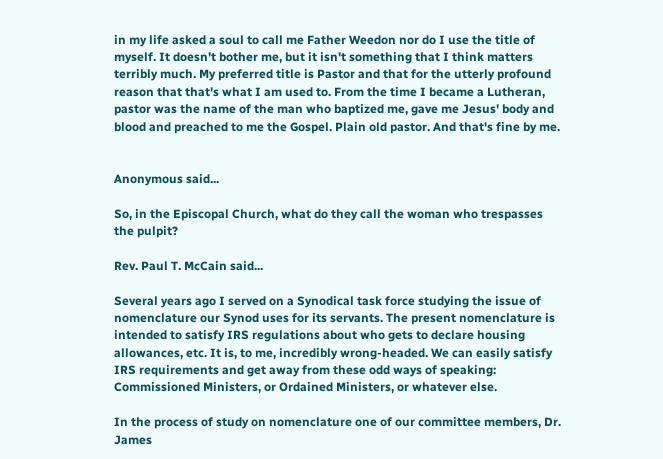in my life asked a soul to call me Father Weedon nor do I use the title of myself. It doesn't bother me, but it isn't something that I think matters terribly much. My preferred title is Pastor and that for the utterly profound reason that that's what I am used to. From the time I became a Lutheran, pastor was the name of the man who baptized me, gave me Jesus' body and blood and preached to me the Gospel. Plain old pastor. And that's fine by me.


Anonymous said...

So, in the Episcopal Church, what do they call the woman who trespasses the pulpit?

Rev. Paul T. McCain said...

Several years ago I served on a Synodical task force studying the issue of nomenclature our Synod uses for its servants. The present nomenclature is intended to satisfy IRS regulations about who gets to declare housing allowances, etc. It is, to me, incredibly wrong-headed. We can easily satisfy IRS requirements and get away from these odd ways of speaking: Commissioned Ministers, or Ordained Ministers, or whatever else.

In the process of study on nomenclature one of our committee members, Dr. James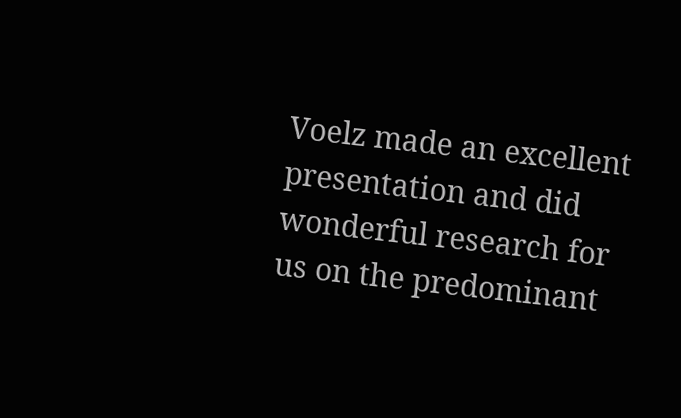Voelz made an excellent presentation and did wonderful research for us on the predominant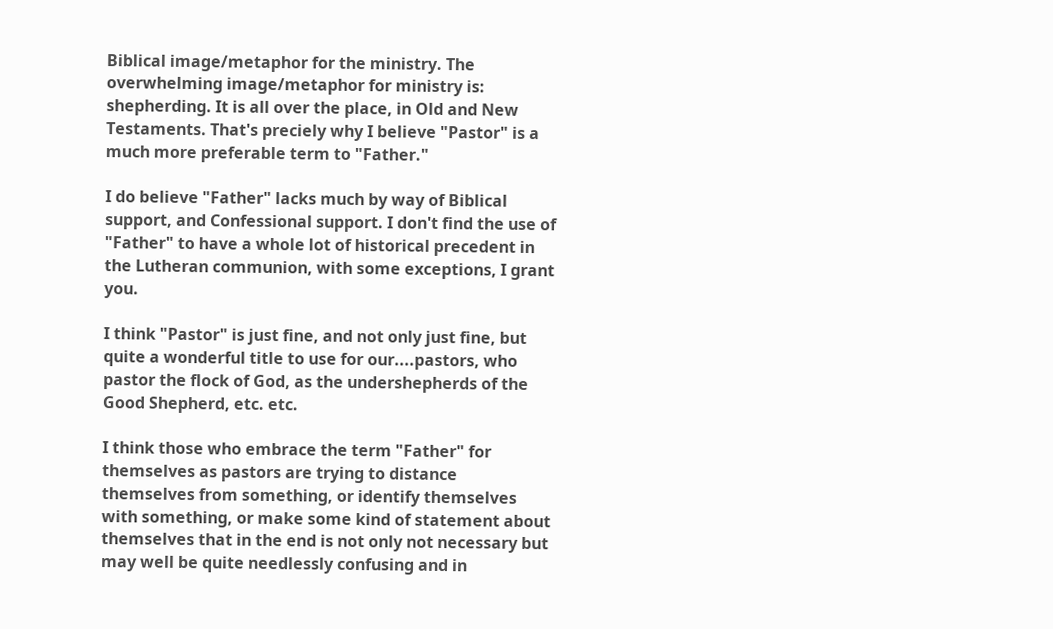Biblical image/metaphor for the ministry. The overwhelming image/metaphor for ministry is: shepherding. It is all over the place, in Old and New Testaments. That's preciely why I believe "Pastor" is a much more preferable term to "Father."

I do believe "Father" lacks much by way of Biblical support, and Confessional support. I don't find the use of "Father" to have a whole lot of historical precedent in the Lutheran communion, with some exceptions, I grant you.

I think "Pastor" is just fine, and not only just fine, but quite a wonderful title to use for our....pastors, who pastor the flock of God, as the undershepherds of the Good Shepherd, etc. etc.

I think those who embrace the term "Father" for themselves as pastors are trying to distance themselves from something, or identify themselves with something, or make some kind of statement about themselves that in the end is not only not necessary but may well be quite needlessly confusing and in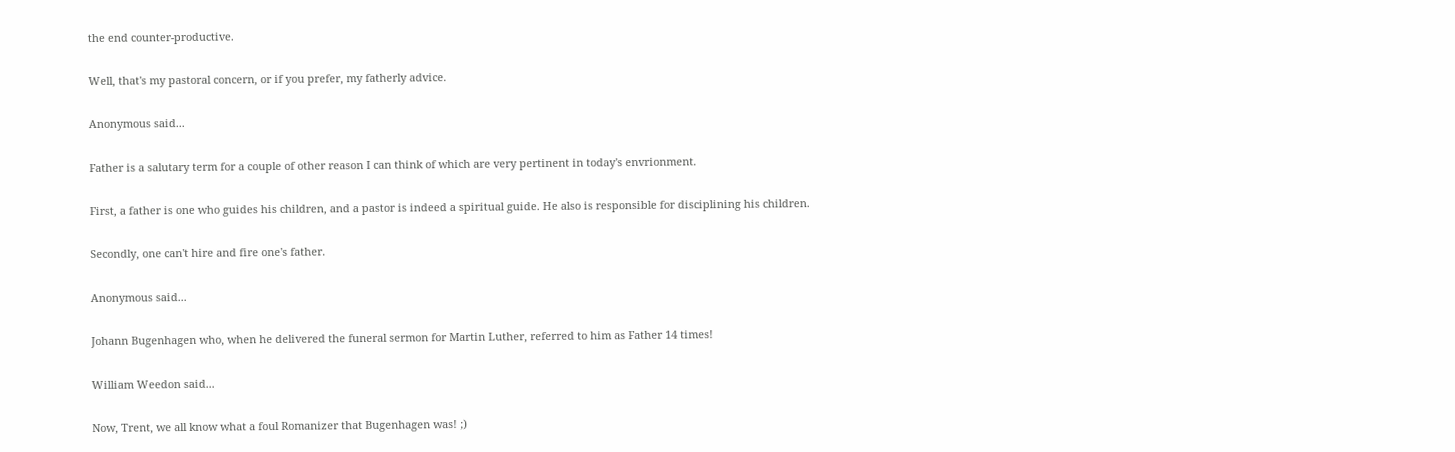the end counter-productive.

Well, that's my pastoral concern, or if you prefer, my fatherly advice.

Anonymous said...

Father is a salutary term for a couple of other reason I can think of which are very pertinent in today's envrionment.

First, a father is one who guides his children, and a pastor is indeed a spiritual guide. He also is responsible for disciplining his children.

Secondly, one can't hire and fire one's father.

Anonymous said...

Johann Bugenhagen who, when he delivered the funeral sermon for Martin Luther, referred to him as Father 14 times!

William Weedon said...

Now, Trent, we all know what a foul Romanizer that Bugenhagen was! ;)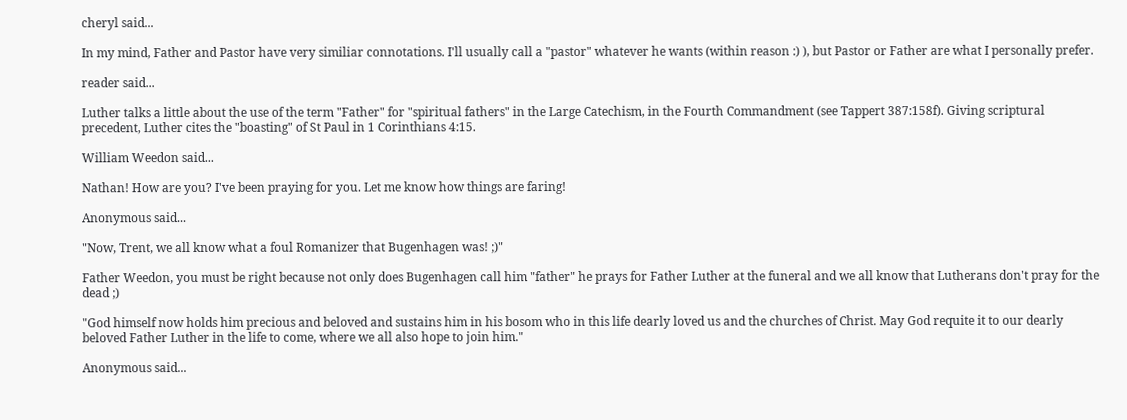cheryl said...

In my mind, Father and Pastor have very similiar connotations. I'll usually call a "pastor" whatever he wants (within reason :) ), but Pastor or Father are what I personally prefer.

reader said...

Luther talks a little about the use of the term "Father" for "spiritual fathers" in the Large Catechism, in the Fourth Commandment (see Tappert 387:158f). Giving scriptural precedent, Luther cites the "boasting" of St Paul in 1 Corinthians 4:15.

William Weedon said...

Nathan! How are you? I've been praying for you. Let me know how things are faring!

Anonymous said...

"Now, Trent, we all know what a foul Romanizer that Bugenhagen was! ;)"

Father Weedon, you must be right because not only does Bugenhagen call him "father" he prays for Father Luther at the funeral and we all know that Lutherans don't pray for the dead ;)

"God himself now holds him precious and beloved and sustains him in his bosom who in this life dearly loved us and the churches of Christ. May God requite it to our dearly beloved Father Luther in the life to come, where we all also hope to join him."

Anonymous said...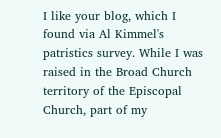I like your blog, which I found via Al Kimmel's patristics survey. While I was raised in the Broad Church territory of the Episcopal Church, part of my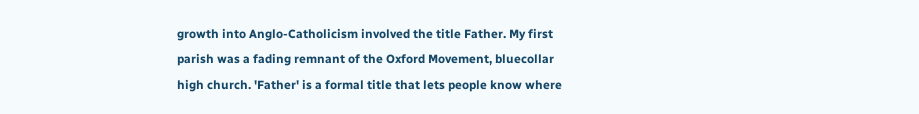growth into Anglo-Catholicism involved the title Father. My first parish was a fading remnant of the Oxford Movement, bluecollar high church. 'Father' is a formal title that lets people know where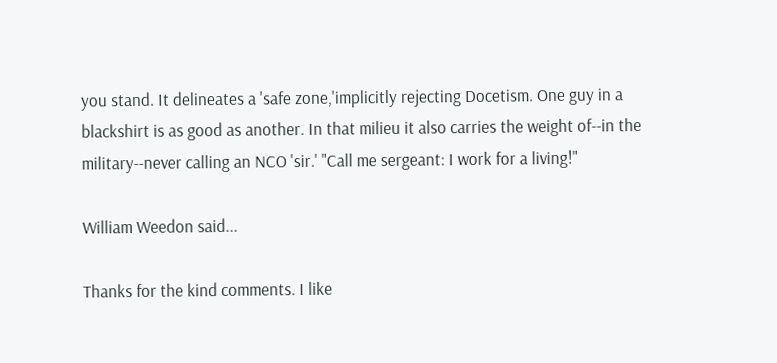you stand. It delineates a 'safe zone,'implicitly rejecting Docetism. One guy in a blackshirt is as good as another. In that milieu it also carries the weight of--in the military--never calling an NCO 'sir.' "Call me sergeant: I work for a living!"

William Weedon said...

Thanks for the kind comments. I like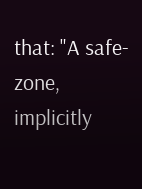that: "A safe-zone, implicitly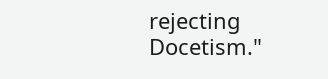rejecting Docetism."